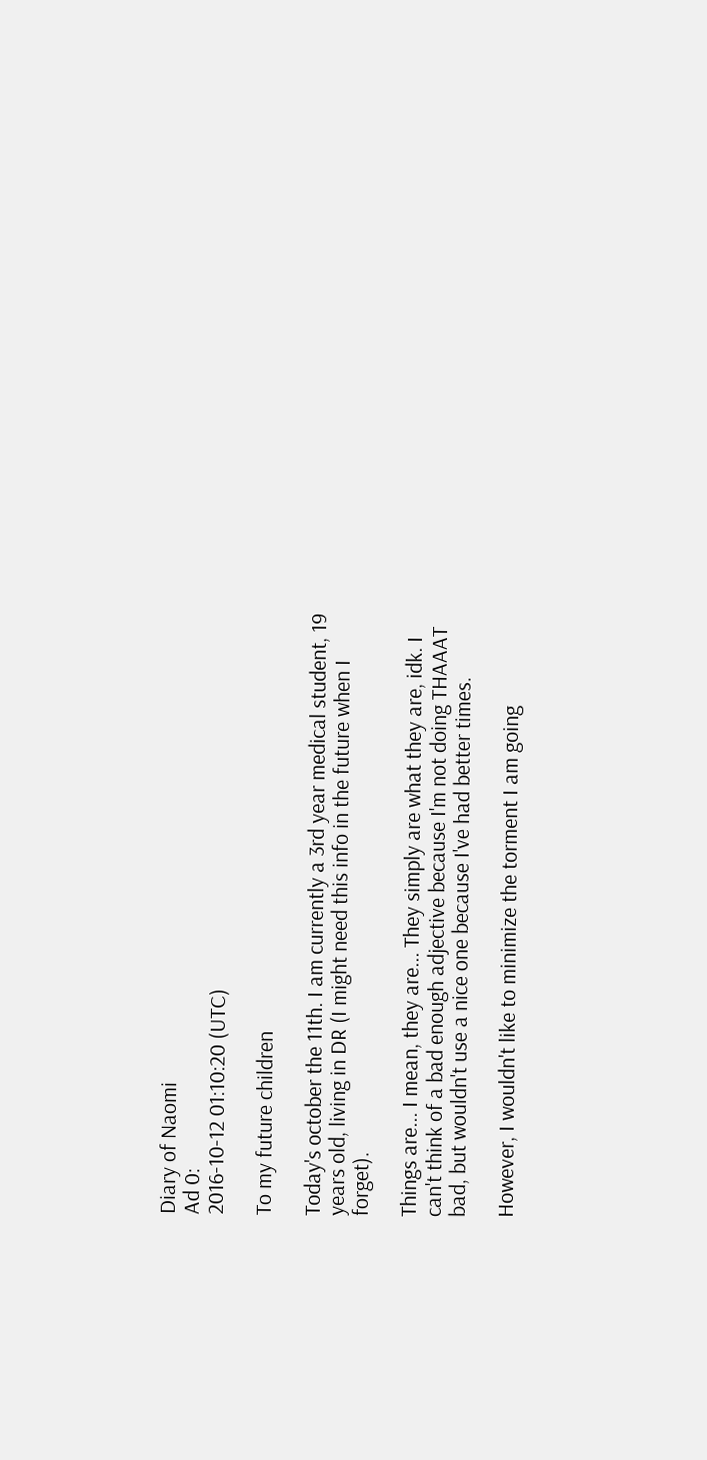Diary of Naomi
Ad 0:
2016-10-12 01:10:20 (UTC)

To my future children

Today's october the 11th. I am currently a 3rd year medical student, 19 years old, living in DR (I might need this info in the future when I forget).

Things are... I mean, they are... They simply are what they are, idk. I can't think of a bad enough adjective because I'm not doing THAAAT bad, but wouldn't use a nice one because I've had better times.

However, I wouldn't like to minimize the torment I am going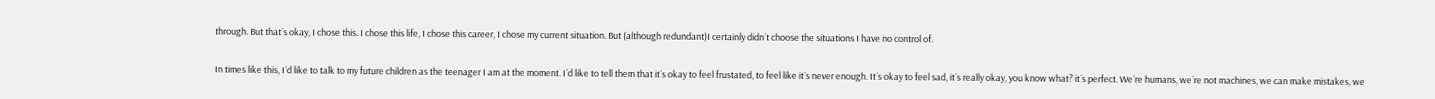through. But that´s okay, I chose this. I chose this life, I chose this career, I chose my current situation. But (although redundant)I certainly didn´t choose the situations I have no control of.

In times like this, I´d like to talk to my future children as the teenager I am at the moment. I´d like to tell them that it´s okay to feel frustated, to feel like it´s never enough. It´s okay to feel sad, it´s really okay, you know what? it´s perfect. We´re humans, we´re not machines, we can make mistakes, we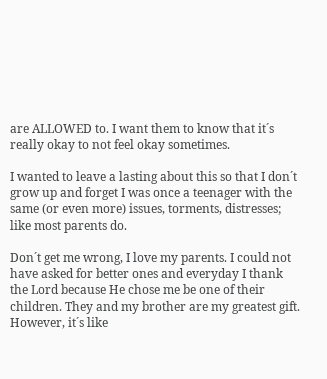are ALLOWED to. I want them to know that it´s really okay to not feel okay sometimes.

I wanted to leave a lasting about this so that I don´t grow up and forget I was once a teenager with the same (or even more) issues, torments, distresses; like most parents do.

Don´t get me wrong, I love my parents. I could not have asked for better ones and everyday I thank the Lord because He chose me be one of their children. They and my brother are my greatest gift. However, it´s like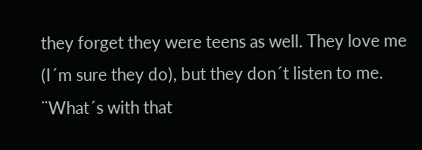they forget they were teens as well. They love me (I´m sure they do), but they don´t listen to me. ¨What´s with that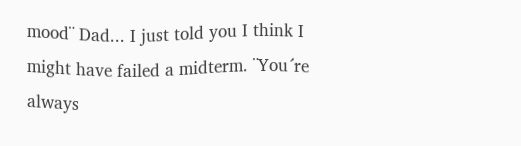mood¨ Dad... I just told you I think I might have failed a midterm. ¨You´re always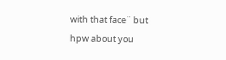with that face¨ but hpw about you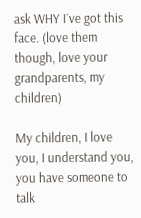ask WHY I´ve got this face. (love them though, love your grandparents, my children)

My children, I love you, I understand you, you have someone to talk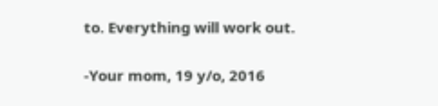to. Everything will work out.

-Your mom, 19 y/o, 2016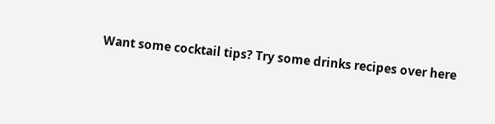Want some cocktail tips? Try some drinks recipes over here